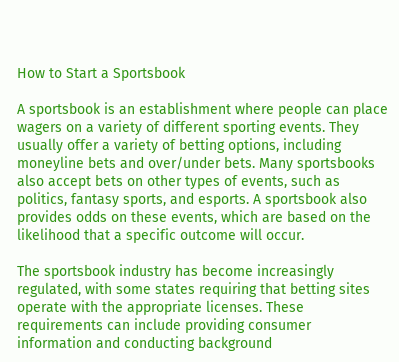How to Start a Sportsbook

A sportsbook is an establishment where people can place wagers on a variety of different sporting events. They usually offer a variety of betting options, including moneyline bets and over/under bets. Many sportsbooks also accept bets on other types of events, such as politics, fantasy sports, and esports. A sportsbook also provides odds on these events, which are based on the likelihood that a specific outcome will occur.

The sportsbook industry has become increasingly regulated, with some states requiring that betting sites operate with the appropriate licenses. These requirements can include providing consumer information and conducting background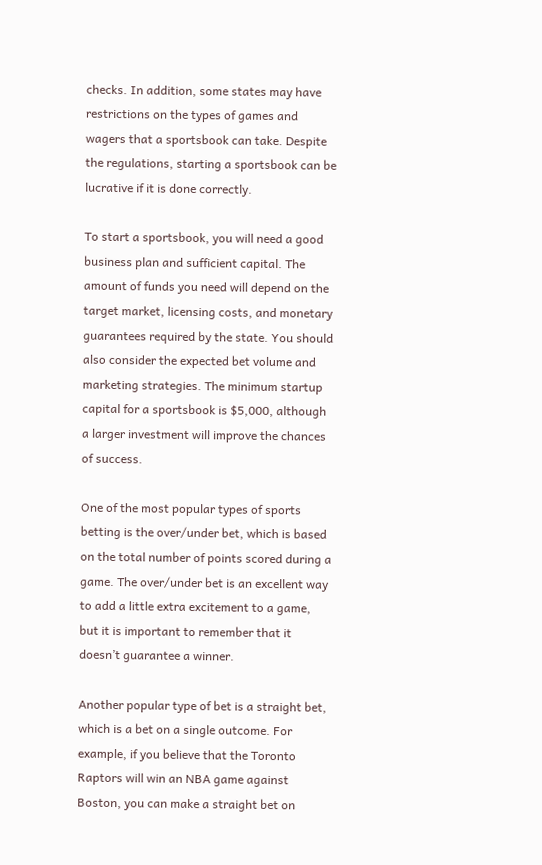checks. In addition, some states may have restrictions on the types of games and wagers that a sportsbook can take. Despite the regulations, starting a sportsbook can be lucrative if it is done correctly.

To start a sportsbook, you will need a good business plan and sufficient capital. The amount of funds you need will depend on the target market, licensing costs, and monetary guarantees required by the state. You should also consider the expected bet volume and marketing strategies. The minimum startup capital for a sportsbook is $5,000, although a larger investment will improve the chances of success.

One of the most popular types of sports betting is the over/under bet, which is based on the total number of points scored during a game. The over/under bet is an excellent way to add a little extra excitement to a game, but it is important to remember that it doesn’t guarantee a winner.

Another popular type of bet is a straight bet, which is a bet on a single outcome. For example, if you believe that the Toronto Raptors will win an NBA game against Boston, you can make a straight bet on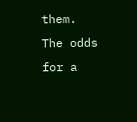them. The odds for a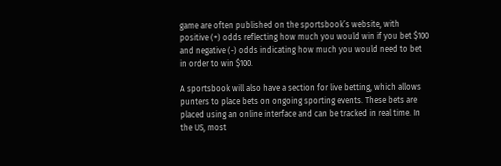game are often published on the sportsbook’s website, with positive (+) odds reflecting how much you would win if you bet $100 and negative (-) odds indicating how much you would need to bet in order to win $100.

A sportsbook will also have a section for live betting, which allows punters to place bets on ongoing sporting events. These bets are placed using an online interface and can be tracked in real time. In the US, most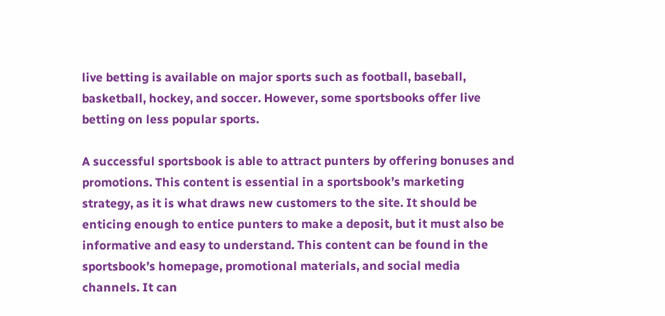live betting is available on major sports such as football, baseball, basketball, hockey, and soccer. However, some sportsbooks offer live betting on less popular sports.

A successful sportsbook is able to attract punters by offering bonuses and promotions. This content is essential in a sportsbook’s marketing strategy, as it is what draws new customers to the site. It should be enticing enough to entice punters to make a deposit, but it must also be informative and easy to understand. This content can be found in the sportsbook’s homepage, promotional materials, and social media channels. It can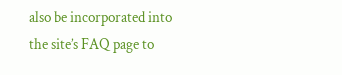also be incorporated into the site’s FAQ page to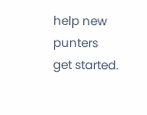help new punters get started.